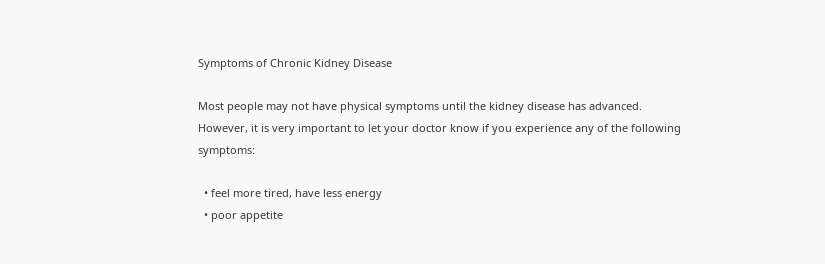Symptoms of Chronic Kidney Disease

Most people may not have physical symptoms until the kidney disease has advanced. However, it is very important to let your doctor know if you experience any of the following symptoms:

  • feel more tired, have less energy
  • poor appetite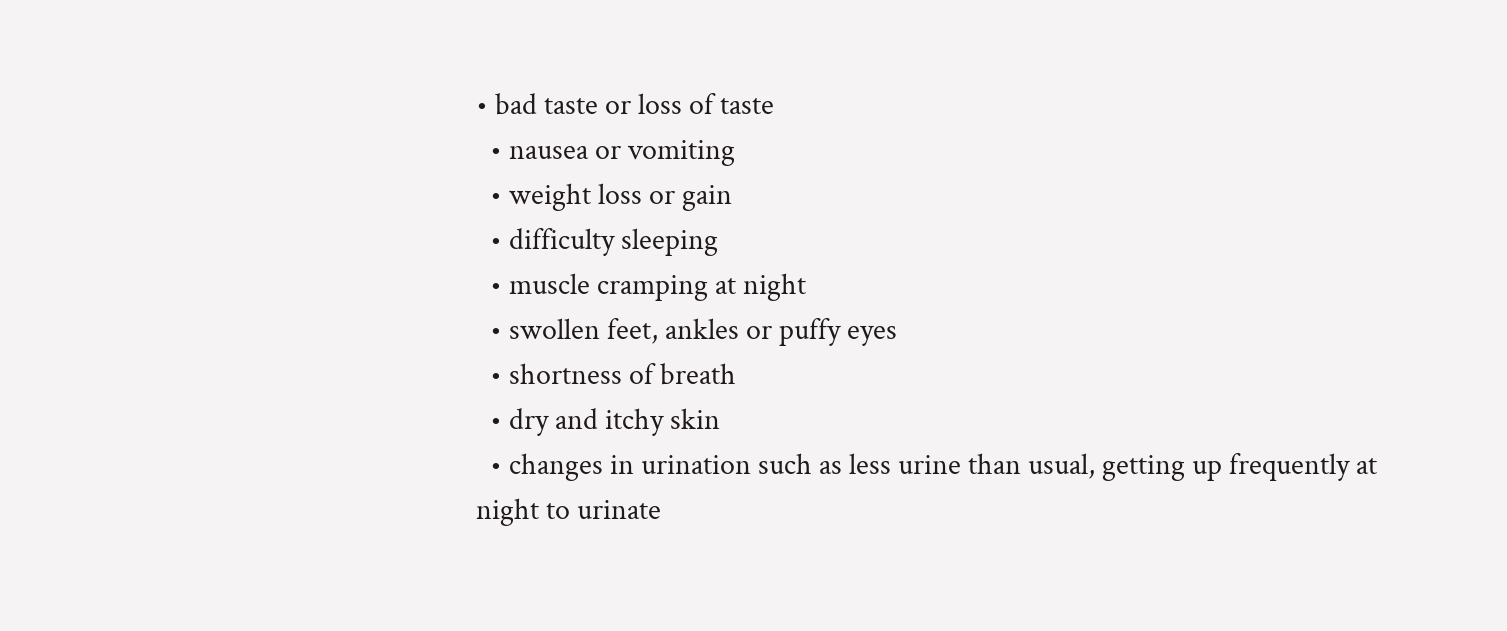• bad taste or loss of taste
  • nausea or vomiting
  • weight loss or gain
  • difficulty sleeping
  • muscle cramping at night
  • swollen feet, ankles or puffy eyes
  • shortness of breath
  • dry and itchy skin
  • changes in urination such as less urine than usual, getting up frequently at night to urinate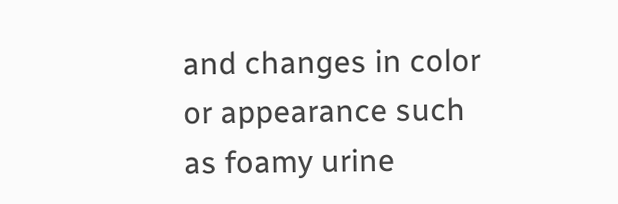and changes in color or appearance such as foamy urine